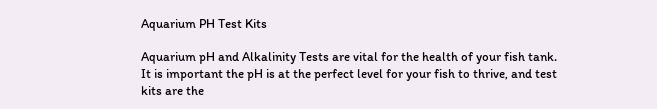Aquarium PH Test Kits

Aquarium pH and Alkalinity Tests are vital for the health of your fish tank. It is important the pH is at the perfect level for your fish to thrive, and test kits are the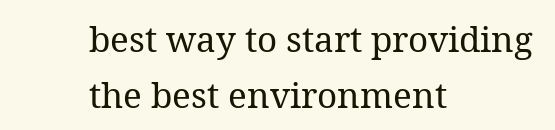best way to start providing the best environment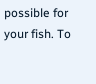possible for your fish. To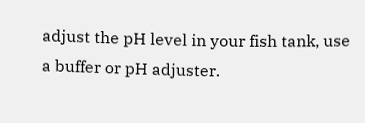adjust the pH level in your fish tank, use a buffer or pH adjuster.